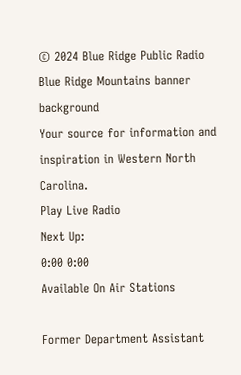© 2024 Blue Ridge Public Radio
Blue Ridge Mountains banner background
Your source for information and inspiration in Western North Carolina.
Play Live Radio
Next Up:
0:00 0:00
Available On Air Stations

Former Department Assistant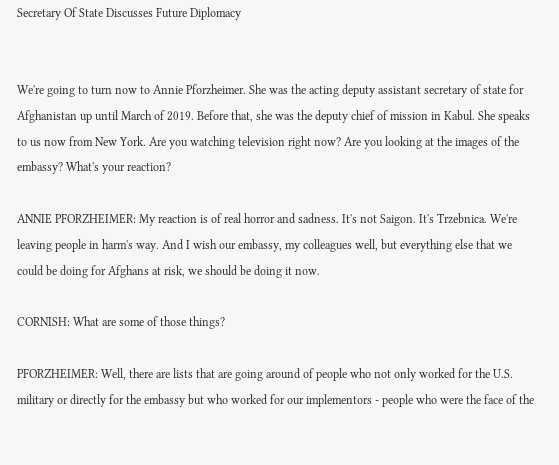Secretary Of State Discusses Future Diplomacy


We're going to turn now to Annie Pforzheimer. She was the acting deputy assistant secretary of state for Afghanistan up until March of 2019. Before that, she was the deputy chief of mission in Kabul. She speaks to us now from New York. Are you watching television right now? Are you looking at the images of the embassy? What's your reaction?

ANNIE PFORZHEIMER: My reaction is of real horror and sadness. It's not Saigon. It's Trzebnica. We're leaving people in harm's way. And I wish our embassy, my colleagues well, but everything else that we could be doing for Afghans at risk, we should be doing it now.

CORNISH: What are some of those things?

PFORZHEIMER: Well, there are lists that are going around of people who not only worked for the U.S. military or directly for the embassy but who worked for our implementors - people who were the face of the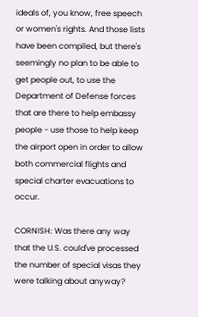ideals of, you know, free speech or women's rights. And those lists have been compiled, but there's seemingly no plan to be able to get people out, to use the Department of Defense forces that are there to help embassy people - use those to help keep the airport open in order to allow both commercial flights and special charter evacuations to occur.

CORNISH: Was there any way that the U.S. could've processed the number of special visas they were talking about anyway?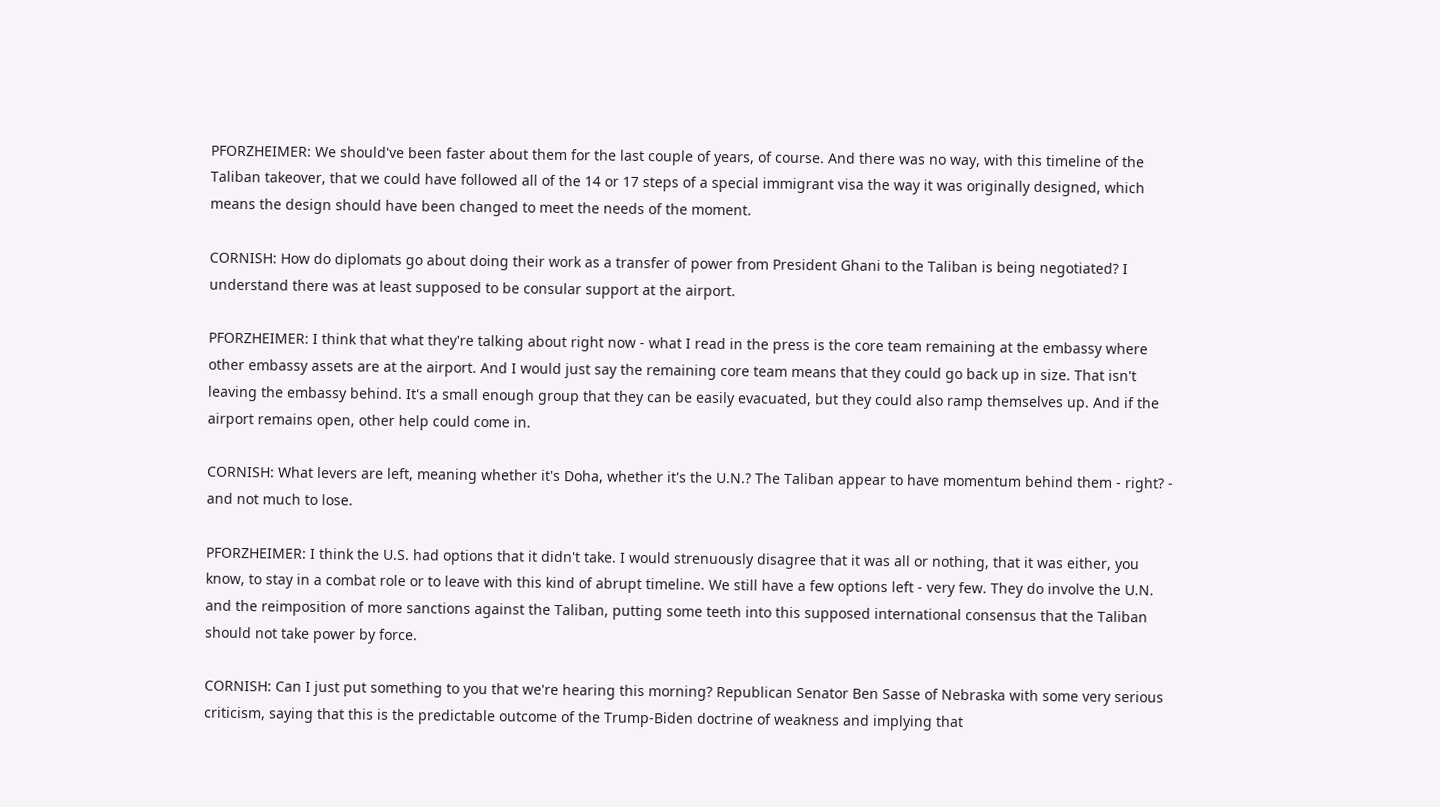PFORZHEIMER: We should've been faster about them for the last couple of years, of course. And there was no way, with this timeline of the Taliban takeover, that we could have followed all of the 14 or 17 steps of a special immigrant visa the way it was originally designed, which means the design should have been changed to meet the needs of the moment.

CORNISH: How do diplomats go about doing their work as a transfer of power from President Ghani to the Taliban is being negotiated? I understand there was at least supposed to be consular support at the airport.

PFORZHEIMER: I think that what they're talking about right now - what I read in the press is the core team remaining at the embassy where other embassy assets are at the airport. And I would just say the remaining core team means that they could go back up in size. That isn't leaving the embassy behind. It's a small enough group that they can be easily evacuated, but they could also ramp themselves up. And if the airport remains open, other help could come in.

CORNISH: What levers are left, meaning whether it's Doha, whether it's the U.N.? The Taliban appear to have momentum behind them - right? - and not much to lose.

PFORZHEIMER: I think the U.S. had options that it didn't take. I would strenuously disagree that it was all or nothing, that it was either, you know, to stay in a combat role or to leave with this kind of abrupt timeline. We still have a few options left - very few. They do involve the U.N. and the reimposition of more sanctions against the Taliban, putting some teeth into this supposed international consensus that the Taliban should not take power by force.

CORNISH: Can I just put something to you that we're hearing this morning? Republican Senator Ben Sasse of Nebraska with some very serious criticism, saying that this is the predictable outcome of the Trump-Biden doctrine of weakness and implying that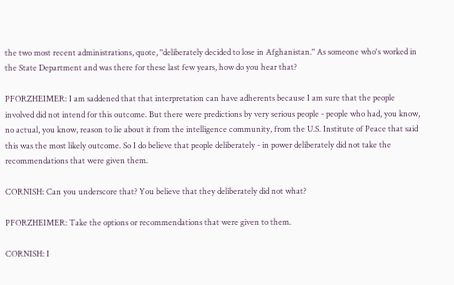the two most recent administrations, quote, "deliberately decided to lose in Afghanistan." As someone who's worked in the State Department and was there for these last few years, how do you hear that?

PFORZHEIMER: I am saddened that that interpretation can have adherents because I am sure that the people involved did not intend for this outcome. But there were predictions by very serious people - people who had, you know, no actual, you know, reason to lie about it from the intelligence community, from the U.S. Institute of Peace that said this was the most likely outcome. So I do believe that people deliberately - in power deliberately did not take the recommendations that were given them.

CORNISH: Can you underscore that? You believe that they deliberately did not what?

PFORZHEIMER: Take the options or recommendations that were given to them.

CORNISH: I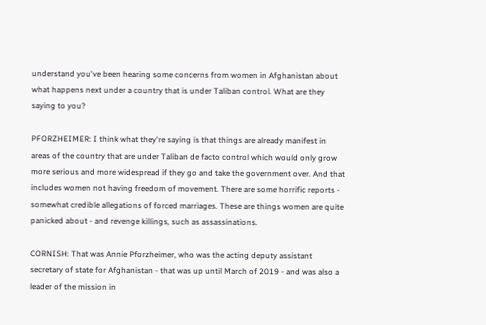understand you've been hearing some concerns from women in Afghanistan about what happens next under a country that is under Taliban control. What are they saying to you?

PFORZHEIMER: I think what they're saying is that things are already manifest in areas of the country that are under Taliban de facto control which would only grow more serious and more widespread if they go and take the government over. And that includes women not having freedom of movement. There are some horrific reports - somewhat credible allegations of forced marriages. These are things women are quite panicked about - and revenge killings, such as assassinations.

CORNISH: That was Annie Pforzheimer, who was the acting deputy assistant secretary of state for Afghanistan - that was up until March of 2019 - and was also a leader of the mission in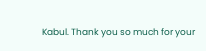Kabul. Thank you so much for your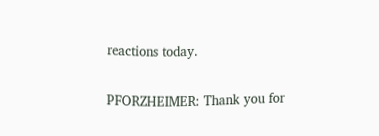reactions today.

PFORZHEIMER: Thank you for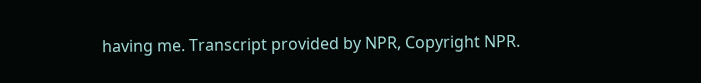having me. Transcript provided by NPR, Copyright NPR.